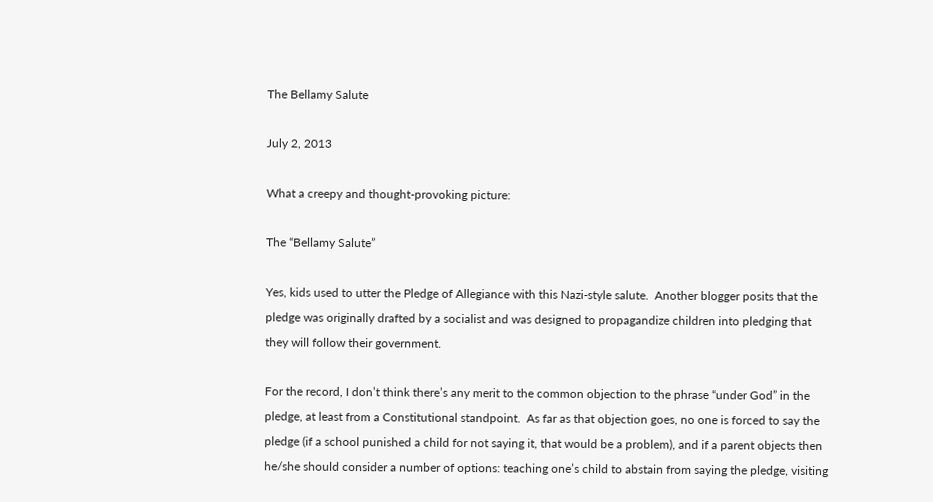The Bellamy Salute

July 2, 2013

What a creepy and thought-provoking picture:

The “Bellamy Salute”

Yes, kids used to utter the Pledge of Allegiance with this Nazi-style salute.  Another blogger posits that the pledge was originally drafted by a socialist and was designed to propagandize children into pledging that they will follow their government.

For the record, I don’t think there’s any merit to the common objection to the phrase “under God” in the pledge, at least from a Constitutional standpoint.  As far as that objection goes, no one is forced to say the pledge (if a school punished a child for not saying it, that would be a problem), and if a parent objects then he/she should consider a number of options: teaching one’s child to abstain from saying the pledge, visiting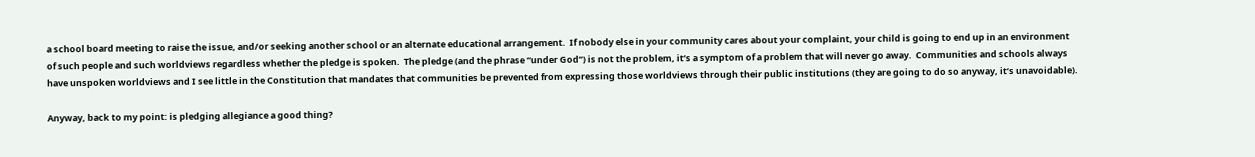a school board meeting to raise the issue, and/or seeking another school or an alternate educational arrangement.  If nobody else in your community cares about your complaint, your child is going to end up in an environment of such people and such worldviews regardless whether the pledge is spoken.  The pledge (and the phrase “under God”) is not the problem, it’s a symptom of a problem that will never go away.  Communities and schools always have unspoken worldviews and I see little in the Constitution that mandates that communities be prevented from expressing those worldviews through their public institutions (they are going to do so anyway, it’s unavoidable).

Anyway, back to my point: is pledging allegiance a good thing?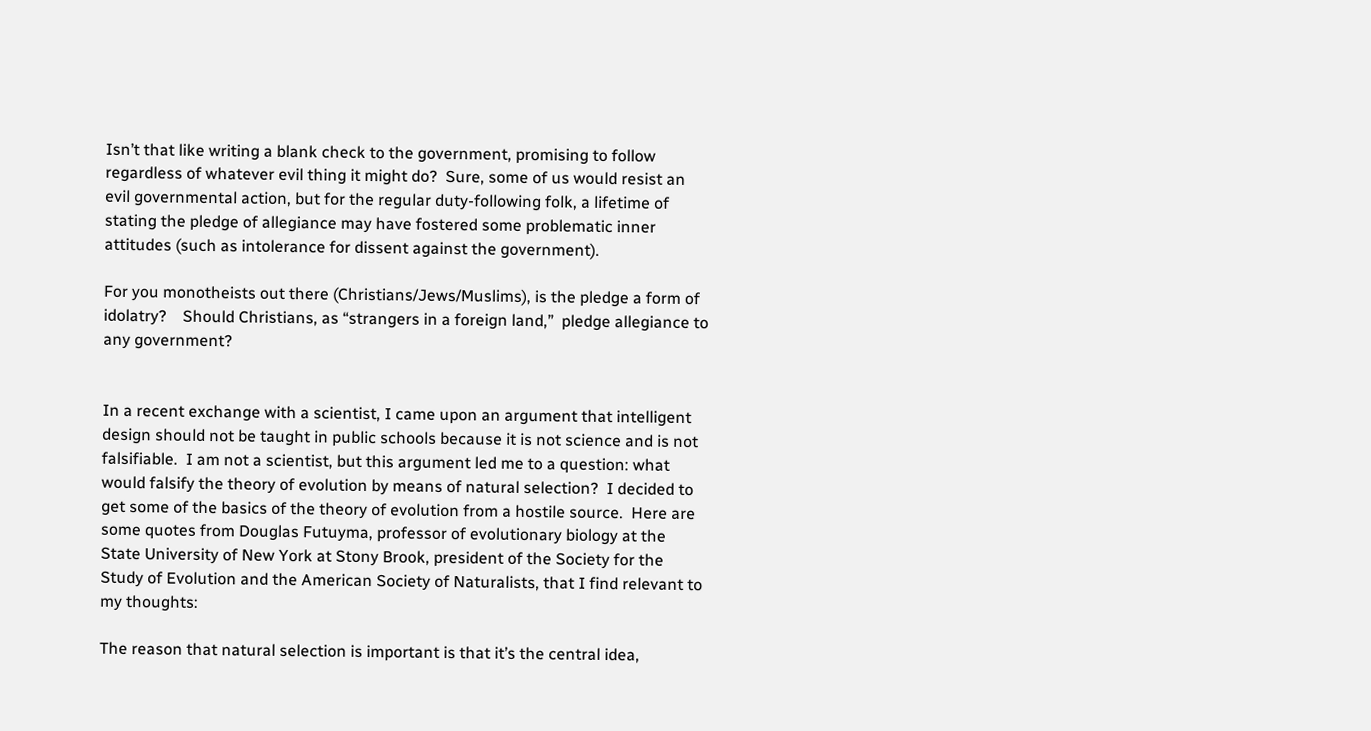Isn’t that like writing a blank check to the government, promising to follow regardless of whatever evil thing it might do?  Sure, some of us would resist an evil governmental action, but for the regular duty-following folk, a lifetime of stating the pledge of allegiance may have fostered some problematic inner attitudes (such as intolerance for dissent against the government).

For you monotheists out there (Christians/Jews/Muslims), is the pledge a form of idolatry?    Should Christians, as “strangers in a foreign land,”  pledge allegiance to any government?


In a recent exchange with a scientist, I came upon an argument that intelligent design should not be taught in public schools because it is not science and is not falsifiable.  I am not a scientist, but this argument led me to a question: what would falsify the theory of evolution by means of natural selection?  I decided to get some of the basics of the theory of evolution from a hostile source.  Here are some quotes from Douglas Futuyma, professor of evolutionary biology at the State University of New York at Stony Brook, president of the Society for the Study of Evolution and the American Society of Naturalists, that I find relevant to my thoughts:

The reason that natural selection is important is that it’s the central idea,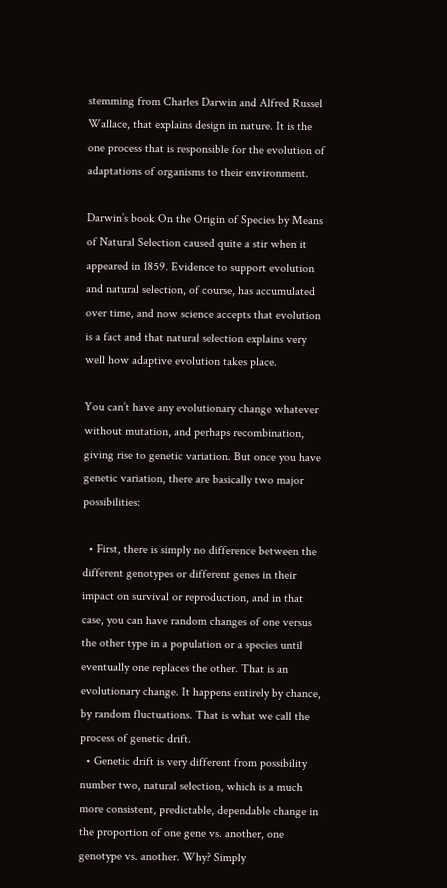stemming from Charles Darwin and Alfred Russel Wallace, that explains design in nature. It is the one process that is responsible for the evolution of adaptations of organisms to their environment.

Darwin’s book On the Origin of Species by Means of Natural Selection caused quite a stir when it appeared in 1859. Evidence to support evolution and natural selection, of course, has accumulated over time, and now science accepts that evolution is a fact and that natural selection explains very well how adaptive evolution takes place.

You can’t have any evolutionary change whatever without mutation, and perhaps recombination, giving rise to genetic variation. But once you have genetic variation, there are basically two major possibilities:

  • First, there is simply no difference between the different genotypes or different genes in their impact on survival or reproduction, and in that case, you can have random changes of one versus the other type in a population or a species until eventually one replaces the other. That is an evolutionary change. It happens entirely by chance, by random fluctuations. That is what we call the process of genetic drift.
  • Genetic drift is very different from possibility number two, natural selection, which is a much more consistent, predictable, dependable change in the proportion of one gene vs. another, one genotype vs. another. Why? Simply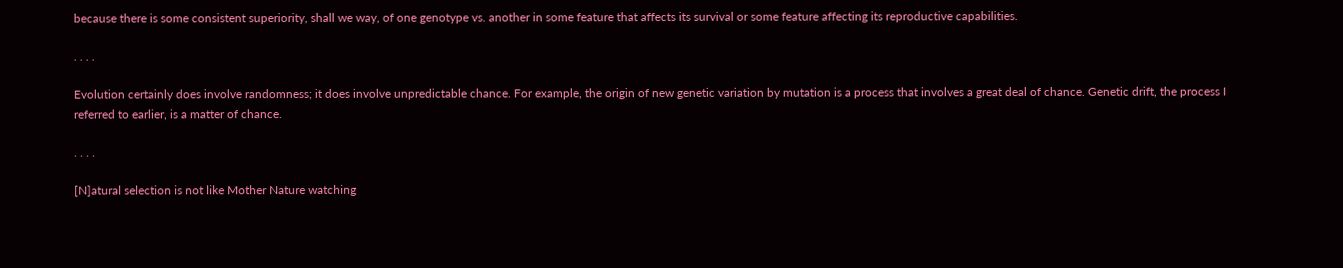because there is some consistent superiority, shall we way, of one genotype vs. another in some feature that affects its survival or some feature affecting its reproductive capabilities.

. . . .

Evolution certainly does involve randomness; it does involve unpredictable chance. For example, the origin of new genetic variation by mutation is a process that involves a great deal of chance. Genetic drift, the process I referred to earlier, is a matter of chance.

. . . .

[N]atural selection is not like Mother Nature watching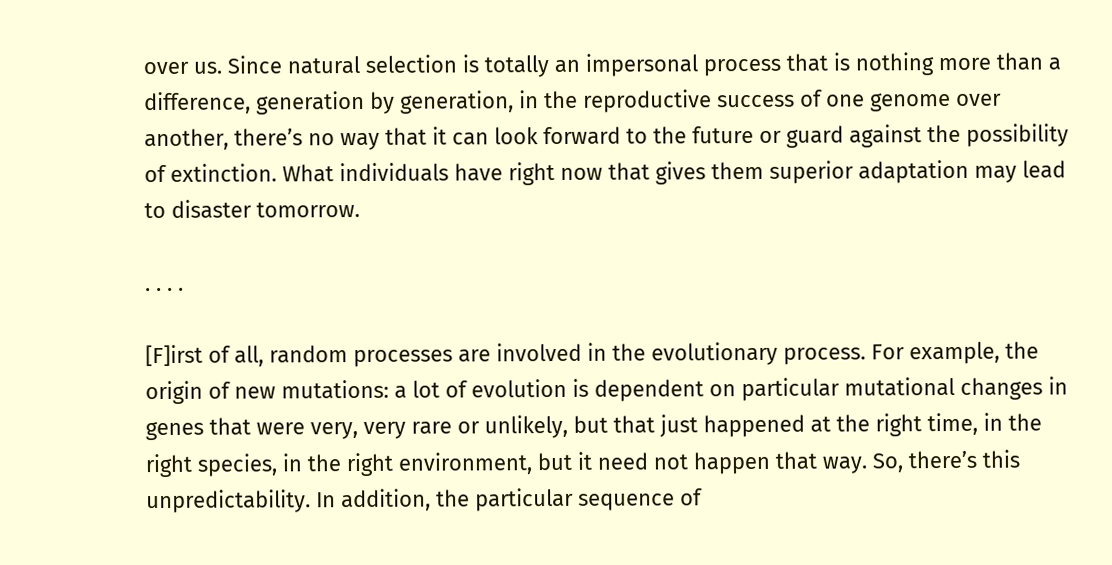over us. Since natural selection is totally an impersonal process that is nothing more than a difference, generation by generation, in the reproductive success of one genome over another, there’s no way that it can look forward to the future or guard against the possibility of extinction. What individuals have right now that gives them superior adaptation may lead to disaster tomorrow.

. . . .

[F]irst of all, random processes are involved in the evolutionary process. For example, the origin of new mutations: a lot of evolution is dependent on particular mutational changes in genes that were very, very rare or unlikely, but that just happened at the right time, in the right species, in the right environment, but it need not happen that way. So, there’s this unpredictability. In addition, the particular sequence of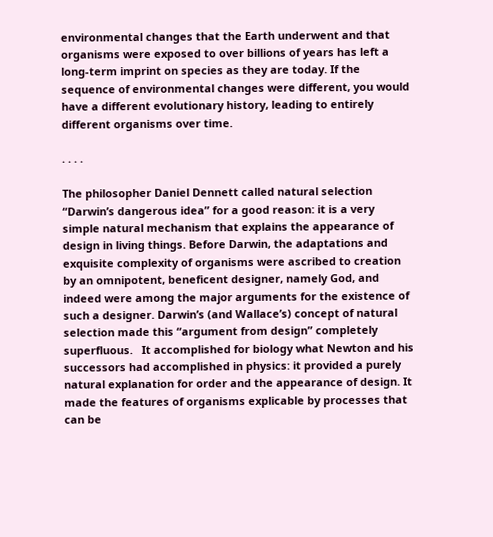environmental changes that the Earth underwent and that organisms were exposed to over billions of years has left a long-term imprint on species as they are today. If the sequence of environmental changes were different, you would have a different evolutionary history, leading to entirely different organisms over time.

. . . .

The philosopher Daniel Dennett called natural selection “Darwin’s dangerous idea” for a good reason: it is a very simple natural mechanism that explains the appearance of design in living things. Before Darwin, the adaptations and exquisite complexity of organisms were ascribed to creation by an omnipotent, beneficent designer, namely God, and indeed were among the major arguments for the existence of such a designer. Darwin’s (and Wallace’s) concept of natural selection made this “argument from design” completely superfluous.   It accomplished for biology what Newton and his successors had accomplished in physics: it provided a purely natural explanation for order and the appearance of design. It made the features of organisms explicable by processes that can be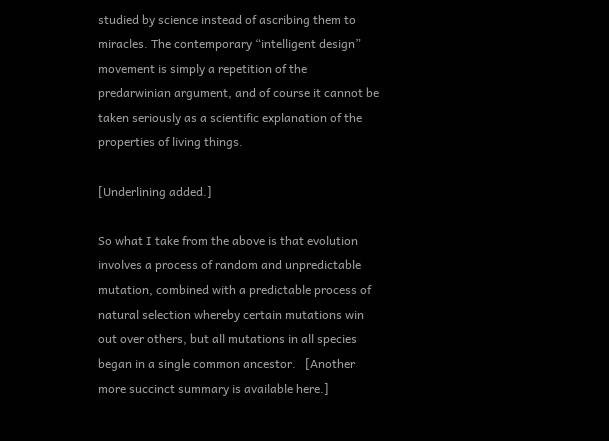studied by science instead of ascribing them to miracles. The contemporary “intelligent design” movement is simply a repetition of the predarwinian argument, and of course it cannot be taken seriously as a scientific explanation of the properties of living things.

[Underlining added.]

So what I take from the above is that evolution involves a process of random and unpredictable mutation, combined with a predictable process of natural selection whereby certain mutations win out over others, but all mutations in all species began in a single common ancestor.   [Another more succinct summary is available here.]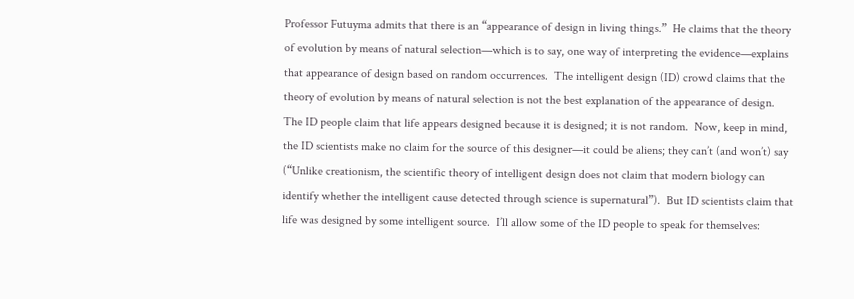Professor Futuyma admits that there is an “appearance of design in living things.”  He claims that the theory of evolution by means of natural selection—which is to say, one way of interpreting the evidence—explains that appearance of design based on random occurrences.  The intelligent design (ID) crowd claims that the theory of evolution by means of natural selection is not the best explanation of the appearance of design.  The ID people claim that life appears designed because it is designed; it is not random.  Now, keep in mind, the ID scientists make no claim for the source of this designer—it could be aliens; they can’t (and won’t) say (“Unlike creationism, the scientific theory of intelligent design does not claim that modern biology can identify whether the intelligent cause detected through science is supernatural”).  But ID scientists claim that life was designed by some intelligent source.  I’ll allow some of the ID people to speak for themselves: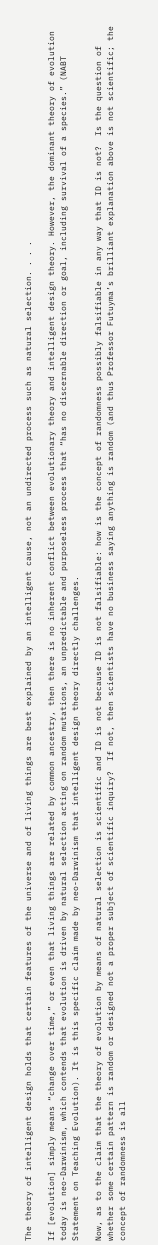The theory of intelligent design holds that certain features of the universe and of living things are best explained by an intelligent cause, not an undirected process such as natural selection. . . .

If [evolution] simply means “change over time,” or even that living things are related by common ancestry, then there is no inherent conflict between evolutionary theory and intelligent design theory. However, the dominant theory of evolution today is neo-Darwinism, which contends that evolution is driven by natural selection acting on random mutations, an unpredictable and purposeless process that “has no discernable direction or goal, including survival of a species.” (NABT Statement on Teaching Evolution). It is this specific claim made by neo-Darwinism that intelligent design theory directly challenges.

Now, as to the claim that the theory of evolution by means of natural selection is scientific and ID is not because ID is not falsifiable: how is the concept of randomness possibly falsifiable in any way that ID is not?  Is the question of whether some certain pattern is random or designed not a proper subject of scientific inquiry?  If not, then scientists have no business saying anything is random (and thus Professor Futuyma’s brilliant explanation above is not scientific; the concept of randomness is all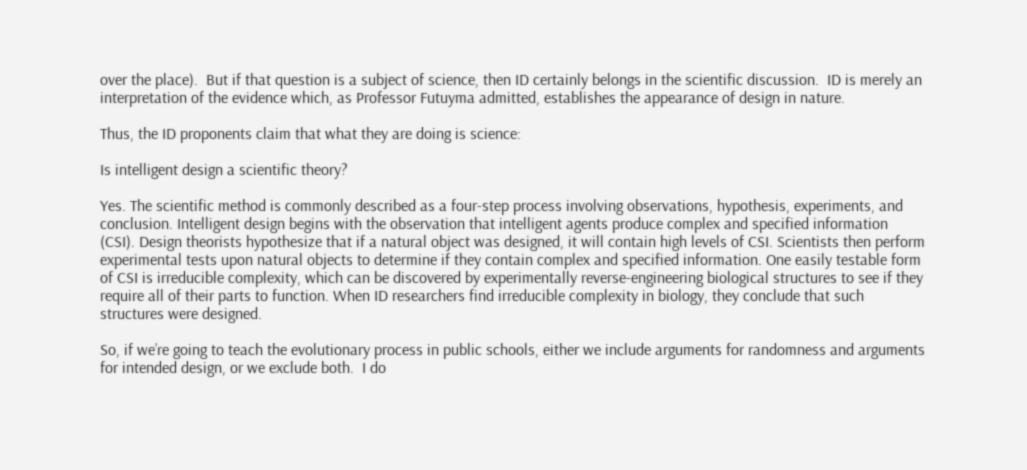over the place).  But if that question is a subject of science, then ID certainly belongs in the scientific discussion.  ID is merely an interpretation of the evidence which, as Professor Futuyma admitted, establishes the appearance of design in nature.

Thus, the ID proponents claim that what they are doing is science:

Is intelligent design a scientific theory?

Yes. The scientific method is commonly described as a four-step process involving observations, hypothesis, experiments, and conclusion. Intelligent design begins with the observation that intelligent agents produce complex and specified information (CSI). Design theorists hypothesize that if a natural object was designed, it will contain high levels of CSI. Scientists then perform experimental tests upon natural objects to determine if they contain complex and specified information. One easily testable form of CSI is irreducible complexity, which can be discovered by experimentally reverse-engineering biological structures to see if they require all of their parts to function. When ID researchers find irreducible complexity in biology, they conclude that such structures were designed.

So, if we’re going to teach the evolutionary process in public schools, either we include arguments for randomness and arguments for intended design, or we exclude both.  I do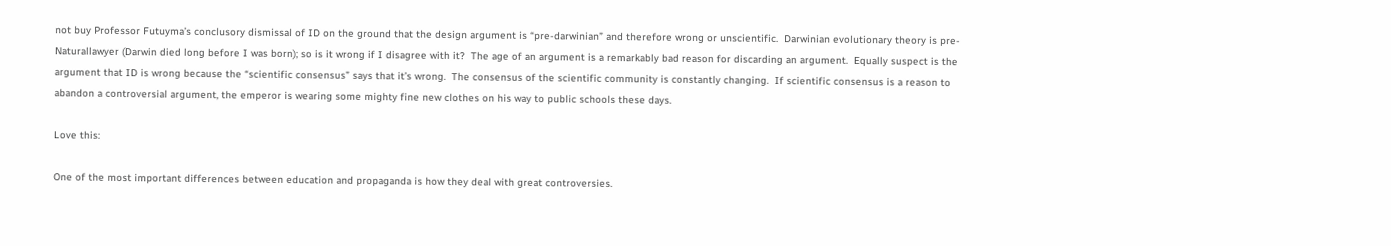not buy Professor Futuyma’s conclusory dismissal of ID on the ground that the design argument is “pre-darwinian” and therefore wrong or unscientific.  Darwinian evolutionary theory is pre-Naturallawyer (Darwin died long before I was born); so is it wrong if I disagree with it?  The age of an argument is a remarkably bad reason for discarding an argument.  Equally suspect is the argument that ID is wrong because the “scientific consensus” says that it’s wrong.  The consensus of the scientific community is constantly changing.  If scientific consensus is a reason to abandon a controversial argument, the emperor is wearing some mighty fine new clothes on his way to public schools these days.

Love this:

One of the most important differences between education and propaganda is how they deal with great controversies.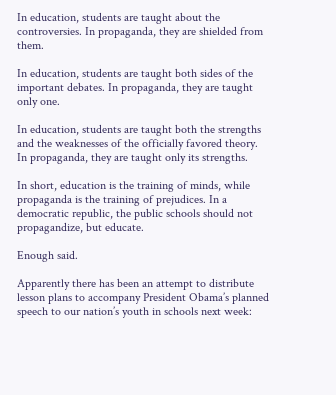In education, students are taught about the controversies. In propaganda, they are shielded from them.

In education, students are taught both sides of the important debates. In propaganda, they are taught only one.

In education, students are taught both the strengths and the weaknesses of the officially favored theory. In propaganda, they are taught only its strengths.

In short, education is the training of minds, while propaganda is the training of prejudices. In a democratic republic, the public schools should not propagandize, but educate.

Enough said.

Apparently there has been an attempt to distribute lesson plans to accompany President Obama’s planned speech to our nation’s youth in schools next week: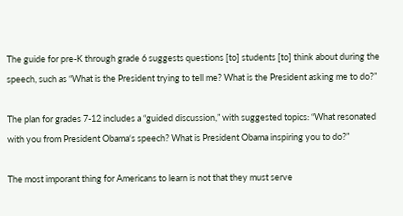The guide for pre-K through grade 6 suggests questions [to] students [to] think about during the speech, such as “What is the President trying to tell me? What is the President asking me to do?”

The plan for grades 7-12 includes a “guided discussion,” with suggested topics: “What resonated with you from President Obama‘s speech? What is President Obama inspiring you to do?”

The most imporant thing for Americans to learn is not that they must serve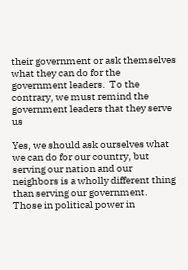their government or ask themselves what they can do for the government leaders.  To the contrary, we must remind the government leaders that they serve us

Yes, we should ask ourselves what we can do for our country, but serving our nation and our neighbors is a wholly different thing than serving our government.  Those in political power in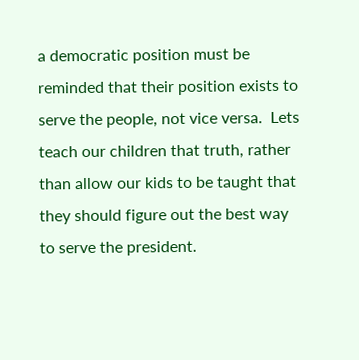a democratic position must be reminded that their position exists to serve the people, not vice versa.  Lets teach our children that truth, rather than allow our kids to be taught that they should figure out the best way to serve the president.